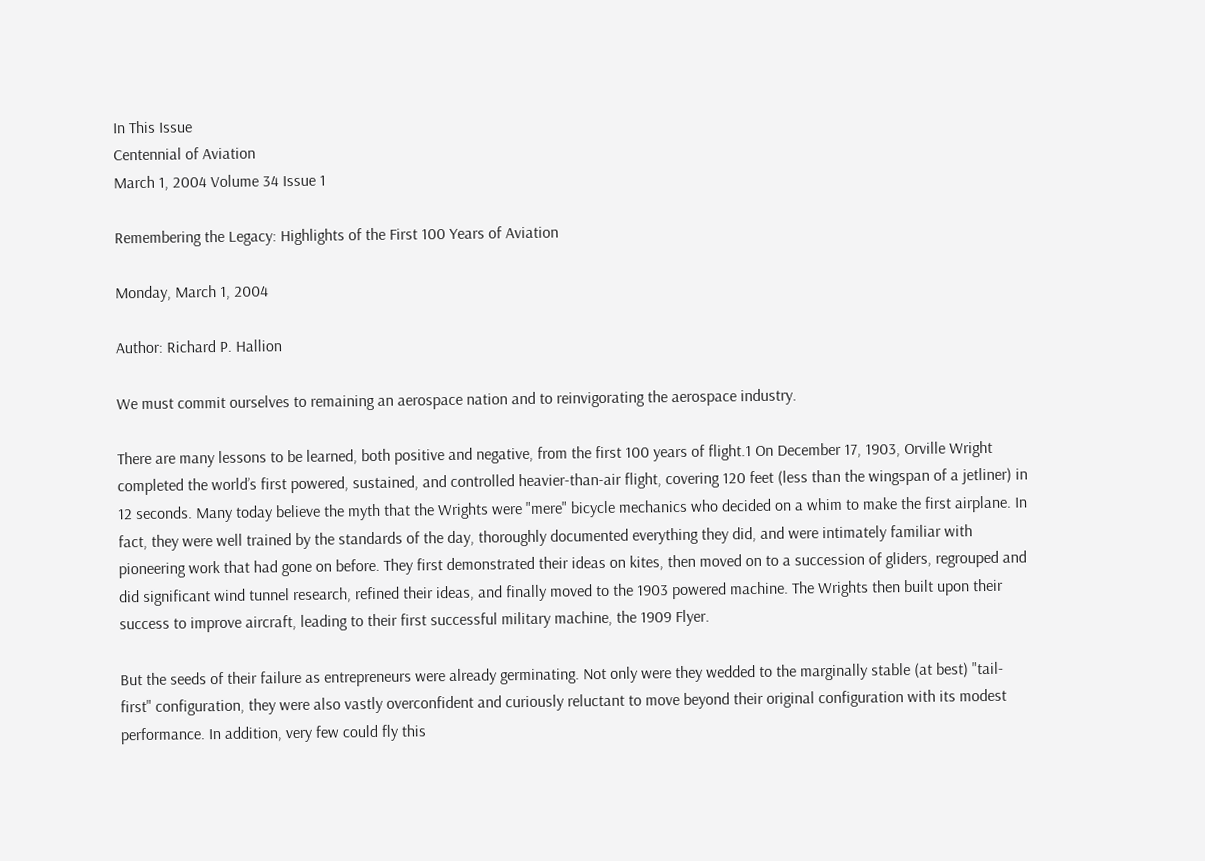In This Issue
Centennial of Aviation
March 1, 2004 Volume 34 Issue 1

Remembering the Legacy: Highlights of the First 100 Years of Aviation

Monday, March 1, 2004

Author: Richard P. Hallion

We must commit ourselves to remaining an aerospace nation and to reinvigorating the aerospace industry.

There are many lessons to be learned, both positive and negative, from the first 100 years of flight.1 On December 17, 1903, Orville Wright completed the world’s first powered, sustained, and controlled heavier-than-air flight, covering 120 feet (less than the wingspan of a jetliner) in 12 seconds. Many today believe the myth that the Wrights were "mere" bicycle mechanics who decided on a whim to make the first airplane. In fact, they were well trained by the standards of the day, thoroughly documented everything they did, and were intimately familiar with pioneering work that had gone on before. They first demonstrated their ideas on kites, then moved on to a succession of gliders, regrouped and did significant wind tunnel research, refined their ideas, and finally moved to the 1903 powered machine. The Wrights then built upon their success to improve aircraft, leading to their first successful military machine, the 1909 Flyer.

But the seeds of their failure as entrepreneurs were already germinating. Not only were they wedded to the marginally stable (at best) "tail-first" configuration, they were also vastly overconfident and curiously reluctant to move beyond their original configuration with its modest performance. In addition, very few could fly this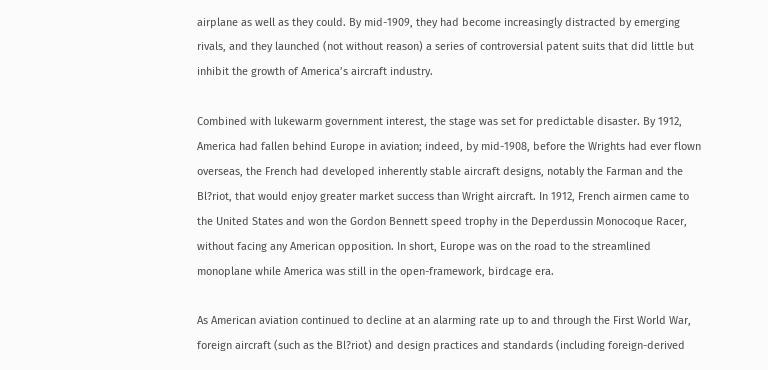airplane as well as they could. By mid-1909, they had become increasingly distracted by emerging rivals, and they launched (not without reason) a series of controversial patent suits that did little but inhibit the growth of America’s aircraft industry.

Combined with lukewarm government interest, the stage was set for predictable disaster. By 1912, America had fallen behind Europe in aviation; indeed, by mid-1908, before the Wrights had ever flown overseas, the French had developed inherently stable aircraft designs, notably the Farman and the Bl?riot, that would enjoy greater market success than Wright aircraft. In 1912, French airmen came to the United States and won the Gordon Bennett speed trophy in the Deperdussin Monocoque Racer, without facing any American opposition. In short, Europe was on the road to the streamlined monoplane while America was still in the open-framework, birdcage era.

As American aviation continued to decline at an alarming rate up to and through the First World War, foreign aircraft (such as the Bl?riot) and design practices and standards (including foreign-derived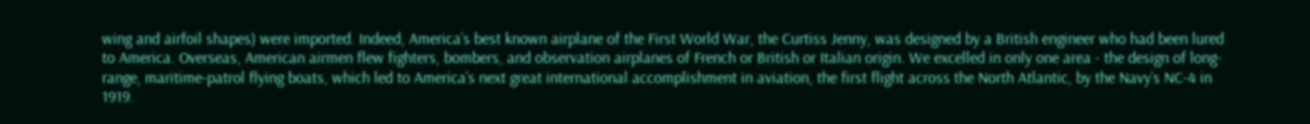wing and airfoil shapes) were imported. Indeed, America’s best known airplane of the First World War, the Curtiss Jenny, was designed by a British engineer who had been lured to America. Overseas, American airmen flew fighters, bombers, and observation airplanes of French or British or Italian origin. We excelled in only one area - the design of long-range, maritime-patrol flying boats, which led to America’s next great international accomplishment in aviation, the first flight across the North Atlantic, by the Navy’s NC-4 in 1919.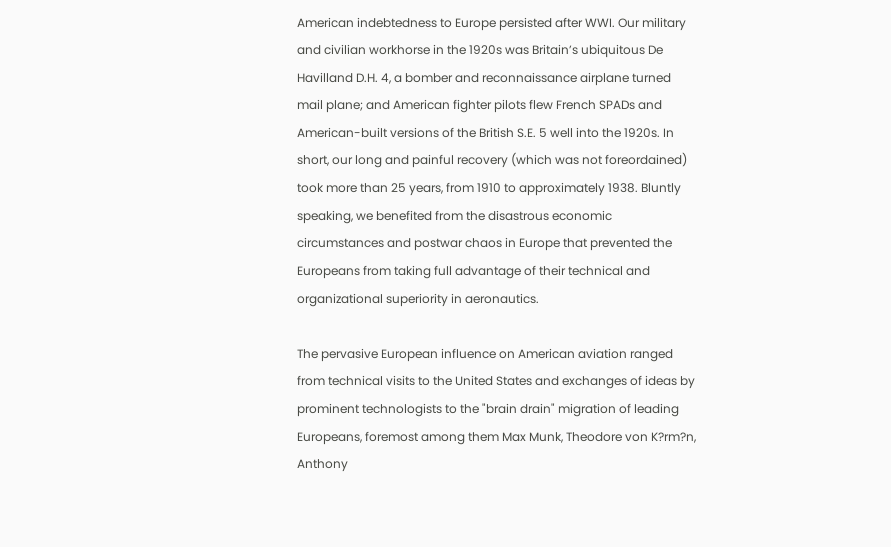American indebtedness to Europe persisted after WWI. Our military and civilian workhorse in the 1920s was Britain’s ubiquitous De Havilland D.H. 4, a bomber and reconnaissance airplane turned mail plane; and American fighter pilots flew French SPADs and American-built versions of the British S.E. 5 well into the 1920s. In short, our long and painful recovery (which was not foreordained) took more than 25 years, from 1910 to approximately 1938. Bluntly speaking, we benefited from the disastrous economic circumstances and postwar chaos in Europe that prevented the Europeans from taking full advantage of their technical and organizational superiority in aeronautics.

The pervasive European influence on American aviation ranged from technical visits to the United States and exchanges of ideas by prominent technologists to the "brain drain" migration of leading Europeans, foremost among them Max Munk, Theodore von K?rm?n, Anthony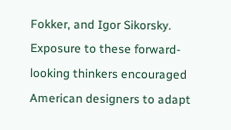Fokker, and Igor Sikorsky. Exposure to these forward-looking thinkers encouraged American designers to adapt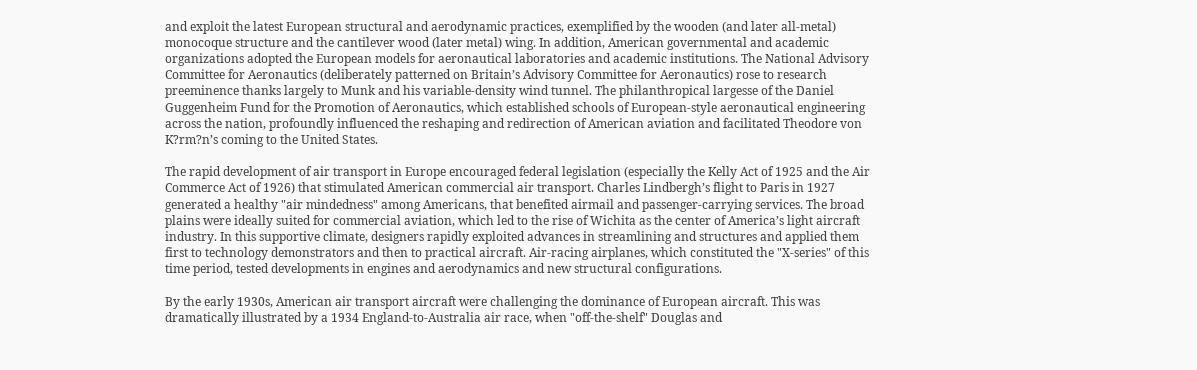and exploit the latest European structural and aerodynamic practices, exemplified by the wooden (and later all-metal) monocoque structure and the cantilever wood (later metal) wing. In addition, American governmental and academic organizations adopted the European models for aeronautical laboratories and academic institutions. The National Advisory Committee for Aeronautics (deliberately patterned on Britain’s Advisory Committee for Aeronautics) rose to research preeminence thanks largely to Munk and his variable-density wind tunnel. The philanthropical largesse of the Daniel Guggenheim Fund for the Promotion of Aeronautics, which established schools of European-style aeronautical engineering across the nation, profoundly influenced the reshaping and redirection of American aviation and facilitated Theodore von K?rm?n’s coming to the United States.

The rapid development of air transport in Europe encouraged federal legislation (especially the Kelly Act of 1925 and the Air Commerce Act of 1926) that stimulated American commercial air transport. Charles Lindbergh’s flight to Paris in 1927 generated a healthy "air mindedness" among Americans, that benefited airmail and passenger-carrying services. The broad plains were ideally suited for commercial aviation, which led to the rise of Wichita as the center of America’s light aircraft industry. In this supportive climate, designers rapidly exploited advances in streamlining and structures and applied them first to technology demonstrators and then to practical aircraft. Air-racing airplanes, which constituted the "X-series" of this time period, tested developments in engines and aerodynamics and new structural configurations.

By the early 1930s, American air transport aircraft were challenging the dominance of European aircraft. This was dramatically illustrated by a 1934 England-to-Australia air race, when "off-the-shelf" Douglas and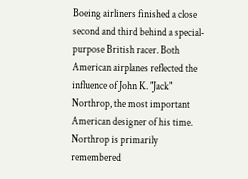Boeing airliners finished a close second and third behind a special-purpose British racer. Both American airplanes reflected the influence of John K. "Jack" Northrop, the most important American designer of his time. Northrop is primarily remembered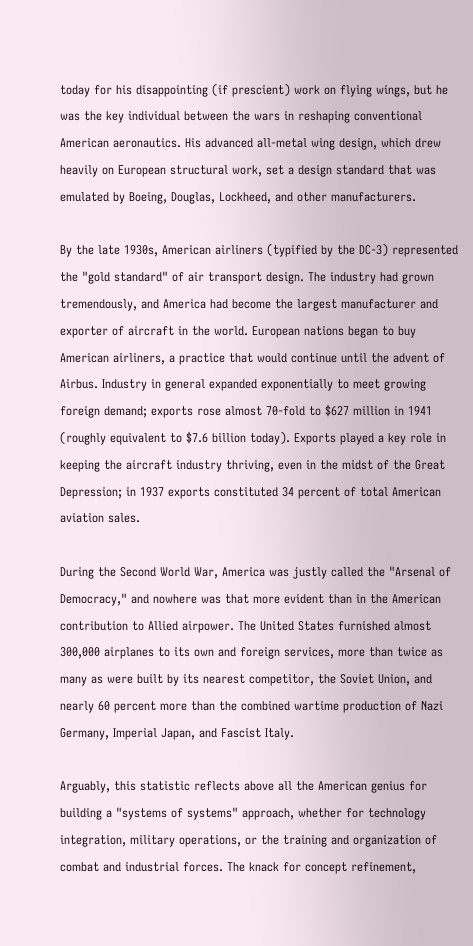today for his disappointing (if prescient) work on flying wings, but he was the key individual between the wars in reshaping conventional American aeronautics. His advanced all-metal wing design, which drew heavily on European structural work, set a design standard that was emulated by Boeing, Douglas, Lockheed, and other manufacturers.

By the late 1930s, American airliners (typified by the DC-3) represented the "gold standard" of air transport design. The industry had grown tremendously, and America had become the largest manufacturer and exporter of aircraft in the world. European nations began to buy American airliners, a practice that would continue until the advent of Airbus. Industry in general expanded exponentially to meet growing foreign demand; exports rose almost 70-fold to $627 million in 1941 (roughly equivalent to $7.6 billion today). Exports played a key role in keeping the aircraft industry thriving, even in the midst of the Great Depression; in 1937 exports constituted 34 percent of total American aviation sales.

During the Second World War, America was justly called the "Arsenal of Democracy," and nowhere was that more evident than in the American contribution to Allied airpower. The United States furnished almost 300,000 airplanes to its own and foreign services, more than twice as many as were built by its nearest competitor, the Soviet Union, and nearly 60 percent more than the combined wartime production of Nazi Germany, Imperial Japan, and Fascist Italy.

Arguably, this statistic reflects above all the American genius for building a "systems of systems" approach, whether for technology integration, military operations, or the training and organization of combat and industrial forces. The knack for concept refinement,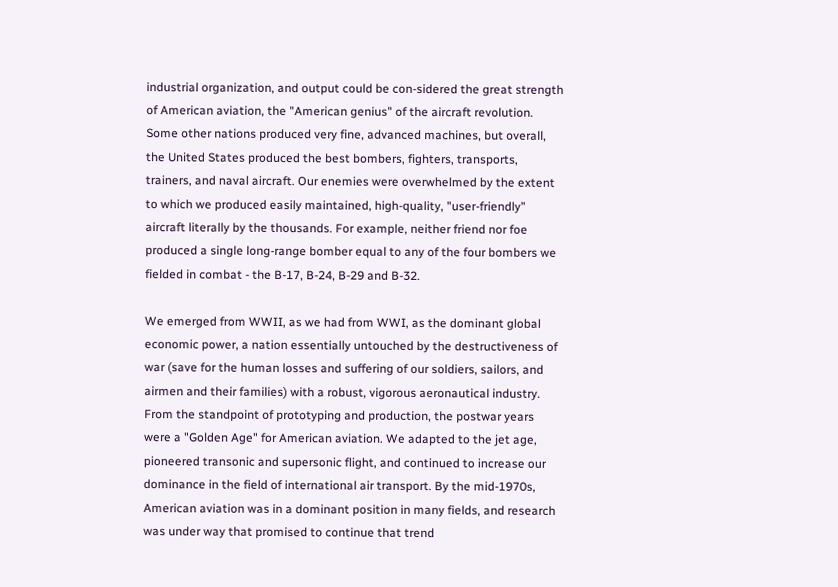industrial organization, and output could be con-sidered the great strength of American aviation, the "American genius" of the aircraft revolution. Some other nations produced very fine, advanced machines, but overall, the United States produced the best bombers, fighters, transports, trainers, and naval aircraft. Our enemies were overwhelmed by the extent to which we produced easily maintained, high-quality, "user-friendly" aircraft literally by the thousands. For example, neither friend nor foe produced a single long-range bomber equal to any of the four bombers we fielded in combat - the B-17, B-24, B-29 and B-32.

We emerged from WWII, as we had from WWI, as the dominant global economic power, a nation essentially untouched by the destructiveness of war (save for the human losses and suffering of our soldiers, sailors, and airmen and their families) with a robust, vigorous aeronautical industry. From the standpoint of prototyping and production, the postwar years were a "Golden Age" for American aviation. We adapted to the jet age, pioneered transonic and supersonic flight, and continued to increase our dominance in the field of international air transport. By the mid-1970s, American aviation was in a dominant position in many fields, and research was under way that promised to continue that trend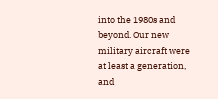into the 1980s and beyond. Our new military aircraft were at least a generation, and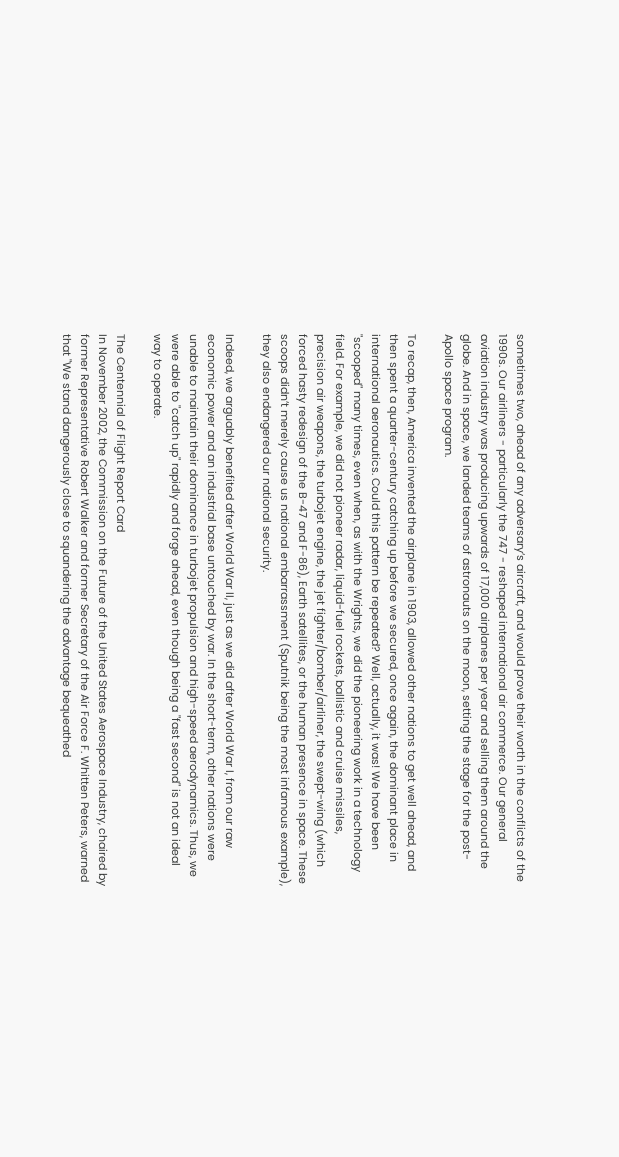sometimes two, ahead of any adversary’s aircraft, and would prove their worth in the conflicts of the 1990s. Our airliners - particularly the 747 - reshaped international air commerce. Our general aviation industry was producing upwards of 17,000 airplanes per year and selling them around the globe. And in space, we landed teams of astronauts on the moon, setting the stage for the post-Apollo space program.

To recap, then, America invented the airplane in 1903, allowed other nations to get well ahead, and then spent a quarter-century catching up before we secured, once again, the dominant place in international aeronautics. Could this pattern be repeated? Well, actually, it was! We have been "scooped" many times, even when, as with the Wrights, we did the pioneering work in a technology field. For example, we did not pioneer radar, liquid-fuel rockets, ballistic and cruise missiles, precision air weapons, the turbojet engine, the jet fighter/bomber/airliner, the swept-wing (which forced hasty redesign of the B-47 and F-86), Earth satellites, or the human presence in space. These scoops didn’t merely cause us national embarrassment (Sputnik being the most infamous example), they also endangered our national security.

Indeed, we arguably benefited after World War II, just as we did after World War I, from our raw economic power and an industrial base untouched by war. In the short-term, other nations were unable to maintain their dominance in turbojet propulsion and high-speed aerodynamics. Thus, we were able to "catch up" rapidly and forge ahead, even though being a "fast second" is not an ideal way to operate.

The Centennial of Flight Report Card
In November 2002, the Commission on the Future of the United States Aerospace Industry, chaired by former Representative Robert Walker and former Secretary of the Air Force F. Whitten Peters, warned that "We stand dangerously close to squandering the advantage bequeathed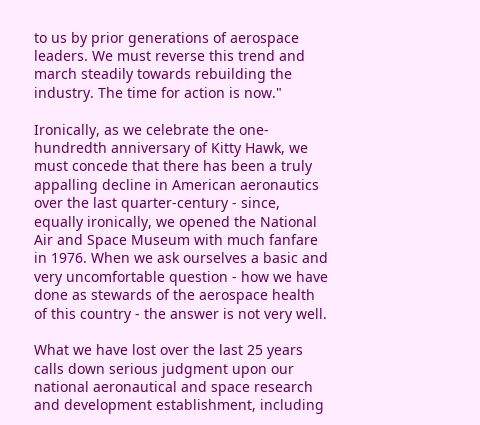to us by prior generations of aerospace leaders. We must reverse this trend and march steadily towards rebuilding the industry. The time for action is now."

Ironically, as we celebrate the one-hundredth anniversary of Kitty Hawk, we must concede that there has been a truly appalling decline in American aeronautics over the last quarter-century - since, equally ironically, we opened the National Air and Space Museum with much fanfare in 1976. When we ask ourselves a basic and very uncomfortable question - how we have done as stewards of the aerospace health of this country - the answer is not very well.

What we have lost over the last 25 years calls down serious judgment upon our national aeronautical and space research and development establishment, including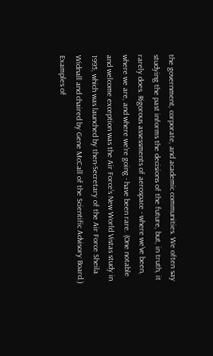the government, corporate, and academic communities. We often say studying the past informs the decisions of the future, but, in truth, it rarely does. Rigorous assessments of aerospace - where we’ve been, where we are, and where we’re going - have been rare. (One notable and welcome exception was the Air Force’s New World Vistas study in 1995, which was launched by then-Secretary of the Air Force Sheila Widnall and chaired by Gene McCall of the Scientific Advisory Board.) Examples of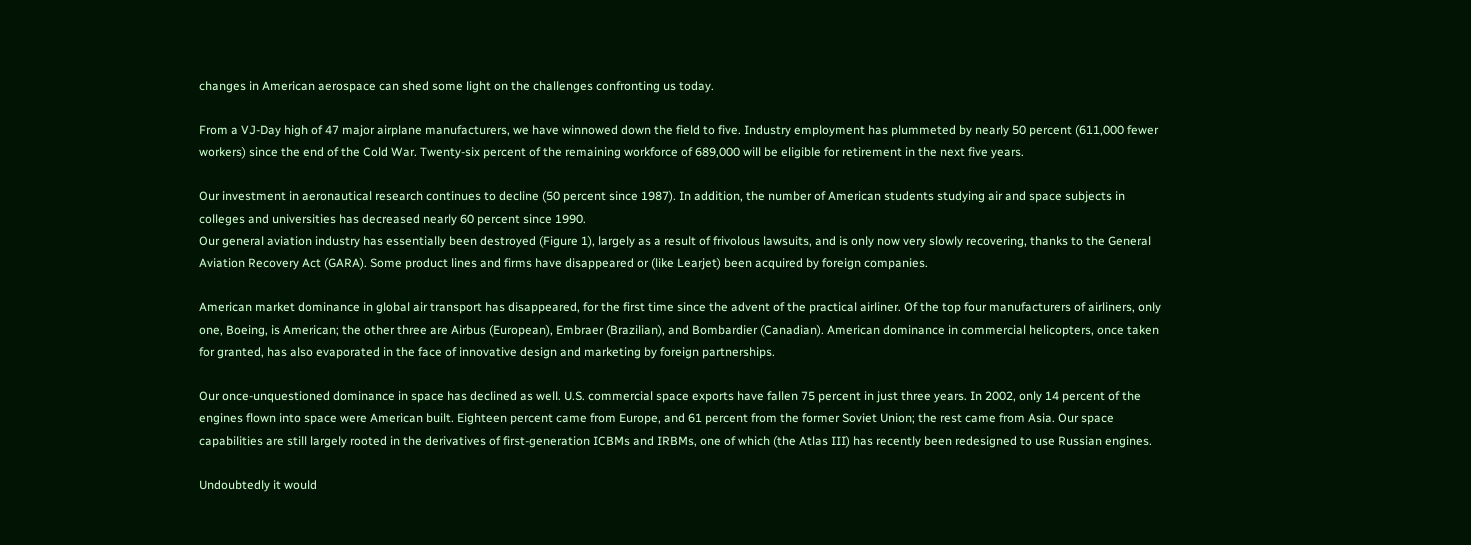changes in American aerospace can shed some light on the challenges confronting us today.

From a VJ-Day high of 47 major airplane manufacturers, we have winnowed down the field to five. Industry employment has plummeted by nearly 50 percent (611,000 fewer workers) since the end of the Cold War. Twenty-six percent of the remaining workforce of 689,000 will be eligible for retirement in the next five years.

Our investment in aeronautical research continues to decline (50 percent since 1987). In addition, the number of American students studying air and space subjects in colleges and universities has decreased nearly 60 percent since 1990.
Our general aviation industry has essentially been destroyed (Figure 1), largely as a result of frivolous lawsuits, and is only now very slowly recovering, thanks to the General Aviation Recovery Act (GARA). Some product lines and firms have disappeared or (like Learjet) been acquired by foreign companies.

American market dominance in global air transport has disappeared, for the first time since the advent of the practical airliner. Of the top four manufacturers of airliners, only one, Boeing, is American; the other three are Airbus (European), Embraer (Brazilian), and Bombardier (Canadian). American dominance in commercial helicopters, once taken for granted, has also evaporated in the face of innovative design and marketing by foreign partnerships.

Our once-unquestioned dominance in space has declined as well. U.S. commercial space exports have fallen 75 percent in just three years. In 2002, only 14 percent of the engines flown into space were American built. Eighteen percent came from Europe, and 61 percent from the former Soviet Union; the rest came from Asia. Our space capabilities are still largely rooted in the derivatives of first-generation ICBMs and IRBMs, one of which (the Atlas III) has recently been redesigned to use Russian engines.

Undoubtedly it would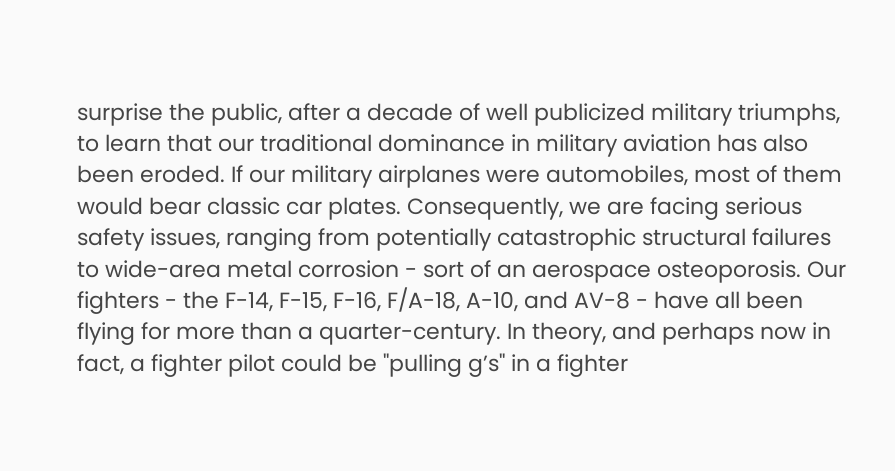surprise the public, after a decade of well publicized military triumphs, to learn that our traditional dominance in military aviation has also been eroded. If our military airplanes were automobiles, most of them would bear classic car plates. Consequently, we are facing serious safety issues, ranging from potentially catastrophic structural failures to wide-area metal corrosion - sort of an aerospace osteoporosis. Our fighters - the F-14, F-15, F-16, F/A-18, A-10, and AV-8 - have all been flying for more than a quarter-century. In theory, and perhaps now in fact, a fighter pilot could be "pulling g’s" in a fighter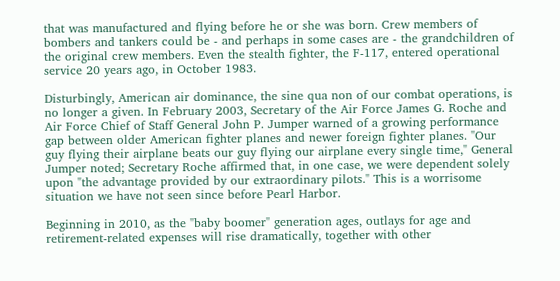that was manufactured and flying before he or she was born. Crew members of bombers and tankers could be - and perhaps in some cases are - the grandchildren of the original crew members. Even the stealth fighter, the F-117, entered operational service 20 years ago, in October 1983.

Disturbingly, American air dominance, the sine qua non of our combat operations, is no longer a given. In February 2003, Secretary of the Air Force James G. Roche and Air Force Chief of Staff General John P. Jumper warned of a growing performance gap between older American fighter planes and newer foreign fighter planes. "Our guy flying their airplane beats our guy flying our airplane every single time," General Jumper noted; Secretary Roche affirmed that, in one case, we were dependent solely upon "the advantage provided by our extraordinary pilots." This is a worrisome situation we have not seen since before Pearl Harbor.

Beginning in 2010, as the "baby boomer" generation ages, outlays for age and retirement-related expenses will rise dramatically, together with other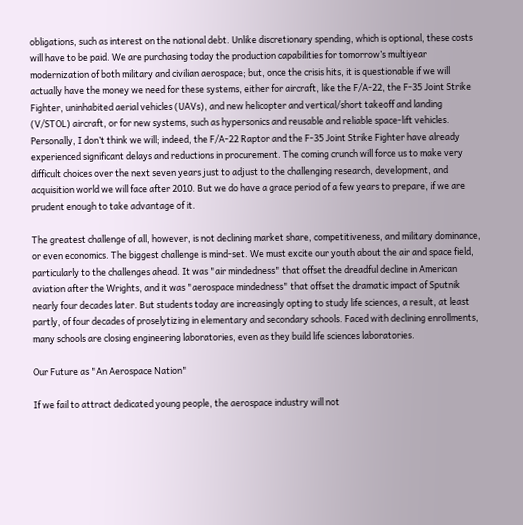obligations, such as interest on the national debt. Unlike discretionary spending, which is optional, these costs will have to be paid. We are purchasing today the production capabilities for tomorrow’s multiyear modernization of both military and civilian aerospace; but, once the crisis hits, it is questionable if we will actually have the money we need for these systems, either for aircraft, like the F/A-22, the F-35 Joint Strike Fighter, uninhabited aerial vehicles (UAVs), and new helicopter and vertical/short takeoff and landing (V/STOL) aircraft, or for new systems, such as hypersonics and reusable and reliable space-lift vehicles. Personally, I don’t think we will; indeed, the F/A-22 Raptor and the F-35 Joint Strike Fighter have already experienced significant delays and reductions in procurement. The coming crunch will force us to make very difficult choices over the next seven years just to adjust to the challenging research, development, and acquisition world we will face after 2010. But we do have a grace period of a few years to prepare, if we are prudent enough to take advantage of it.

The greatest challenge of all, however, is not declining market share, competitiveness, and military dominance, or even economics. The biggest challenge is mind-set. We must excite our youth about the air and space field, particularly to the challenges ahead. It was "air mindedness" that offset the dreadful decline in American aviation after the Wrights, and it was "aerospace mindedness" that offset the dramatic impact of Sputnik nearly four decades later. But students today are increasingly opting to study life sciences, a result, at least partly, of four decades of proselytizing in elementary and secondary schools. Faced with declining enrollments, many schools are closing engineering laboratories, even as they build life sciences laboratories.

Our Future as "An Aerospace Nation"

If we fail to attract dedicated young people, the aerospace industry will not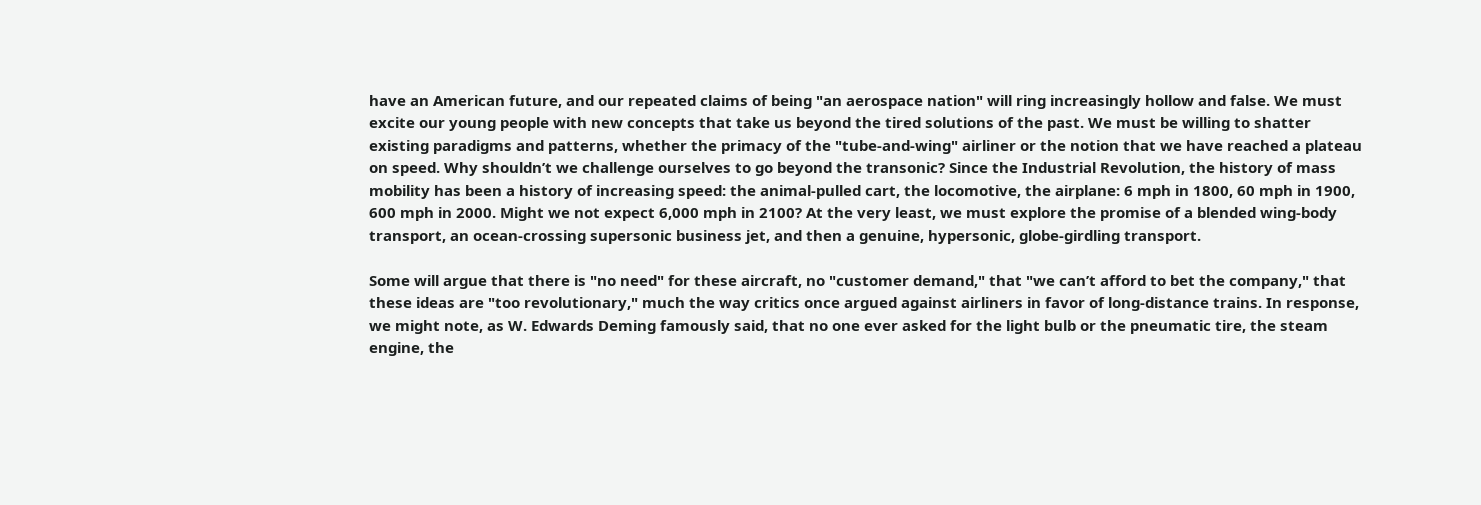have an American future, and our repeated claims of being "an aerospace nation" will ring increasingly hollow and false. We must excite our young people with new concepts that take us beyond the tired solutions of the past. We must be willing to shatter existing paradigms and patterns, whether the primacy of the "tube-and-wing" airliner or the notion that we have reached a plateau on speed. Why shouldn’t we challenge ourselves to go beyond the transonic? Since the Industrial Revolution, the history of mass mobility has been a history of increasing speed: the animal-pulled cart, the locomotive, the airplane: 6 mph in 1800, 60 mph in 1900, 600 mph in 2000. Might we not expect 6,000 mph in 2100? At the very least, we must explore the promise of a blended wing-body transport, an ocean-crossing supersonic business jet, and then a genuine, hypersonic, globe-girdling transport.

Some will argue that there is "no need" for these aircraft, no "customer demand," that "we can’t afford to bet the company," that these ideas are "too revolutionary," much the way critics once argued against airliners in favor of long-distance trains. In response, we might note, as W. Edwards Deming famously said, that no one ever asked for the light bulb or the pneumatic tire, the steam engine, the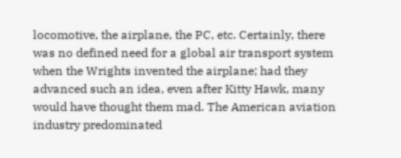locomotive, the airplane, the PC, etc. Certainly, there was no defined need for a global air transport system when the Wrights invented the airplane; had they advanced such an idea, even after Kitty Hawk, many would have thought them mad. The American aviation industry predominated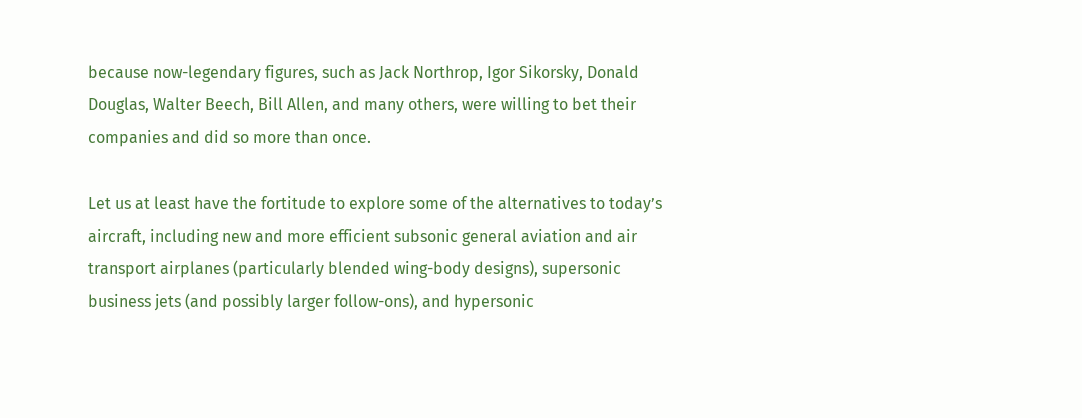because now-legendary figures, such as Jack Northrop, Igor Sikorsky, Donald Douglas, Walter Beech, Bill Allen, and many others, were willing to bet their companies and did so more than once.

Let us at least have the fortitude to explore some of the alternatives to today’s aircraft, including new and more efficient subsonic general aviation and air transport airplanes (particularly blended wing-body designs), supersonic business jets (and possibly larger follow-ons), and hypersonic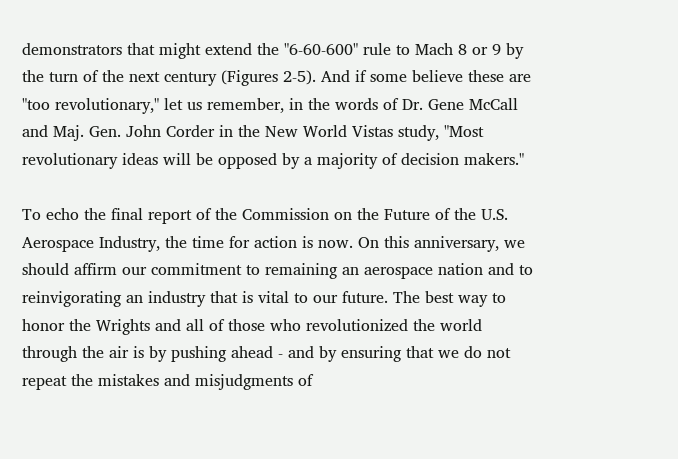demonstrators that might extend the "6-60-600" rule to Mach 8 or 9 by the turn of the next century (Figures 2-5). And if some believe these are "too revolutionary," let us remember, in the words of Dr. Gene McCall and Maj. Gen. John Corder in the New World Vistas study, "Most revolutionary ideas will be opposed by a majority of decision makers."

To echo the final report of the Commission on the Future of the U.S. Aerospace Industry, the time for action is now. On this anniversary, we should affirm our commitment to remaining an aerospace nation and to reinvigorating an industry that is vital to our future. The best way to honor the Wrights and all of those who revolutionized the world through the air is by pushing ahead - and by ensuring that we do not repeat the mistakes and misjudgments of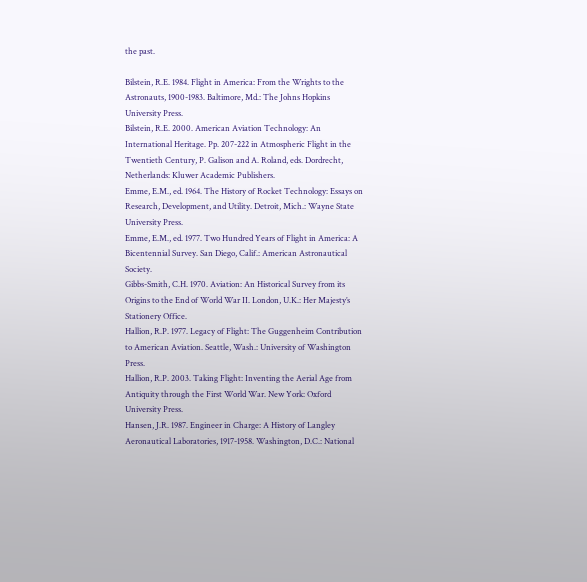the past.

Bilstein, R.E. 1984. Flight in America: From the Wrights to the Astronauts, 1900-1983. Baltimore, Md.: The Johns Hopkins University Press.
Bilstein, R.E. 2000. American Aviation Technology: An International Heritage. Pp. 207-222 in Atmospheric Flight in the Twentieth Century, P. Galison and A. Roland, eds. Dordrecht, Netherlands: Kluwer Academic Publishers.
Emme, E.M., ed. 1964. The History of Rocket Technology: Essays on Research, Development, and Utility. Detroit, Mich.: Wayne State University Press.
Emme, E.M., ed. 1977. Two Hundred Years of Flight in America: A Bicentennial Survey. San Diego, Calif.: American Astronautical Society.
Gibbs-Smith, C.H. 1970. Aviation: An Historical Survey from its Origins to the End of World War II. London, U.K.: Her Majesty’s Stationery Office.
Hallion, R.P. 1977. Legacy of Flight: The Guggenheim Contribution to American Aviation. Seattle, Wash.: University of Washington Press.
Hallion, R.P. 2003. Taking Flight: Inventing the Aerial Age from Antiquity through the First World War. New York: Oxford University Press.
Hansen, J.R. 1987. Engineer in Charge: A History of Langley Aeronautical Laboratories, 1917-1958. Washington, D.C.: National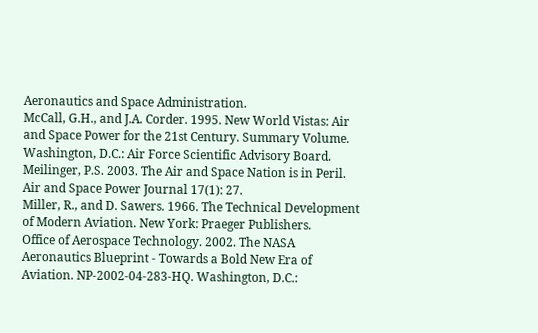Aeronautics and Space Administration.
McCall, G.H., and J.A. Corder. 1995. New World Vistas: Air and Space Power for the 21st Century. Summary Volume. Washington, D.C.: Air Force Scientific Advisory Board.
Meilinger, P.S. 2003. The Air and Space Nation is in Peril. Air and Space Power Journal 17(1): 27.
Miller, R., and D. Sawers. 1966. The Technical Development of Modern Aviation. New York: Praeger Publishers.
Office of Aerospace Technology. 2002. The NASA Aeronautics Blueprint - Towards a Bold New Era of Aviation. NP-2002-04-283-HQ. Washington, D.C.: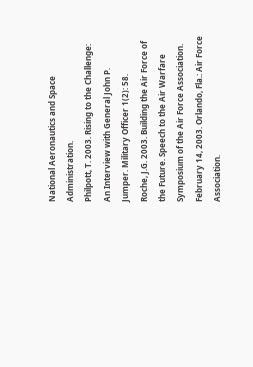National Aeronautics and Space Administration.
Philpott, T. 2003. Rising to the Challenge: An Interview with General John P. Jumper. Military Officer 1(2): 58.
Roche, J.G. 2003. Building the Air Force of the Future. Speech to the Air Warfare Symposium of the Air Force Association. February 14, 2003. Orlando, Fla.: Air Force Association.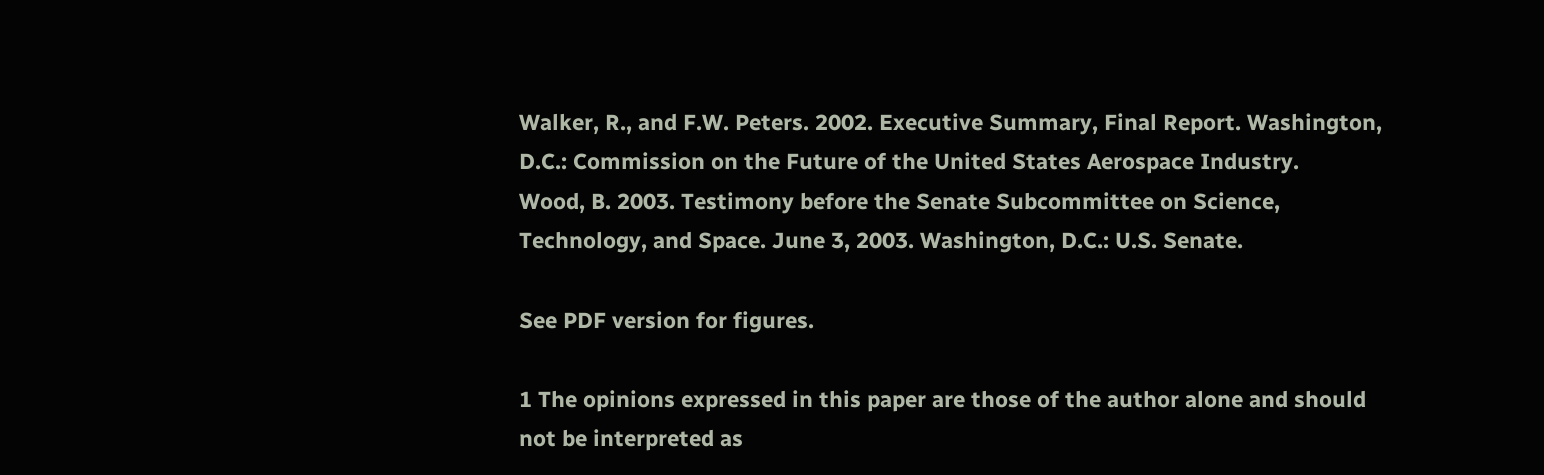Walker, R., and F.W. Peters. 2002. Executive Summary, Final Report. Washington, D.C.: Commission on the Future of the United States Aerospace Industry.
Wood, B. 2003. Testimony before the Senate Subcommittee on Science, Technology, and Space. June 3, 2003. Washington, D.C.: U.S. Senate.

See PDF version for figures.

1 The opinions expressed in this paper are those of the author alone and should not be interpreted as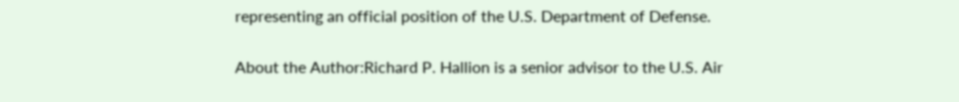representing an official position of the U.S. Department of Defense.

About the Author:Richard P. Hallion is a senior advisor to the U.S. Air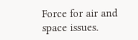Force for air and space issues.